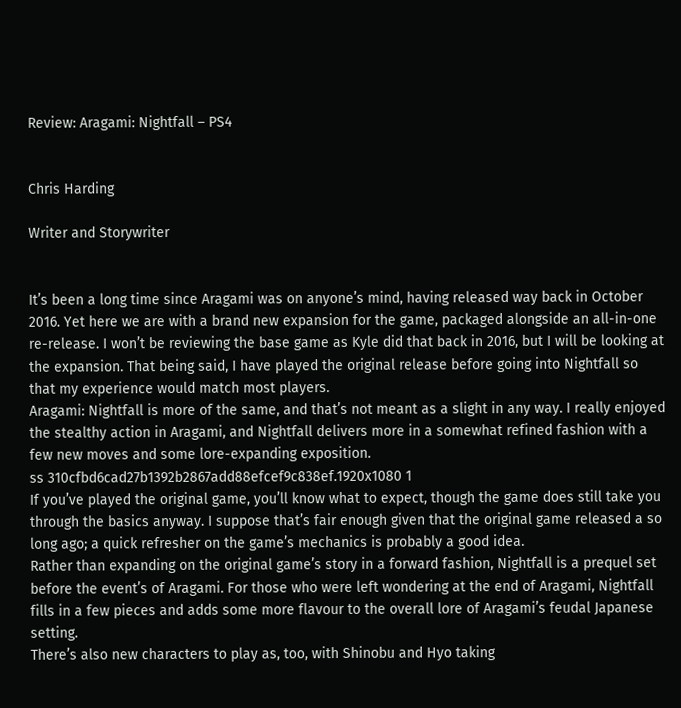Review: Aragami: Nightfall – PS4


Chris Harding

Writer and Storywriter


It’s been a long time since Aragami was on anyone’s mind, having released way back in October 2016. Yet here we are with a brand new expansion for the game, packaged alongside an all-in-one re-release. I won’t be reviewing the base game as Kyle did that back in 2016, but I will be looking at the expansion. That being said, I have played the original release before going into Nightfall so that my experience would match most players.
Aragami: Nightfall is more of the same, and that’s not meant as a slight in any way. I really enjoyed the stealthy action in Aragami, and Nightfall delivers more in a somewhat refined fashion with a few new moves and some lore-expanding exposition.
ss 310cfbd6cad27b1392b2867add88efcef9c838ef.1920x1080 1
If you’ve played the original game, you’ll know what to expect, though the game does still take you through the basics anyway. I suppose that’s fair enough given that the original game released a so long ago; a quick refresher on the game’s mechanics is probably a good idea.
Rather than expanding on the original game’s story in a forward fashion, Nightfall is a prequel set before the event’s of Aragami. For those who were left wondering at the end of Aragami, Nightfall fills in a few pieces and adds some more flavour to the overall lore of Aragami’s feudal Japanese setting.
There’s also new characters to play as, too, with Shinobu and Hyo taking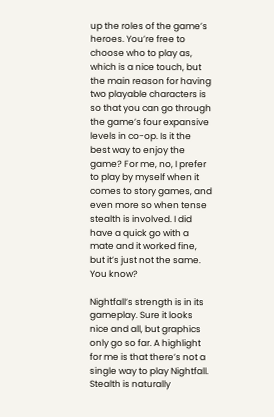up the roles of the game’s heroes. You’re free to choose who to play as, which is a nice touch, but the main reason for having two playable characters is so that you can go through the game’s four expansive levels in co-op. Is it the best way to enjoy the game? For me, no, I prefer to play by myself when it comes to story games, and even more so when tense stealth is involved. I did have a quick go with a mate and it worked fine, but it’s just not the same. You know?

Nightfall’s strength is in its gameplay. Sure it looks nice and all, but graphics only go so far. A highlight for me is that there’s not a single way to play Nightfall. Stealth is naturally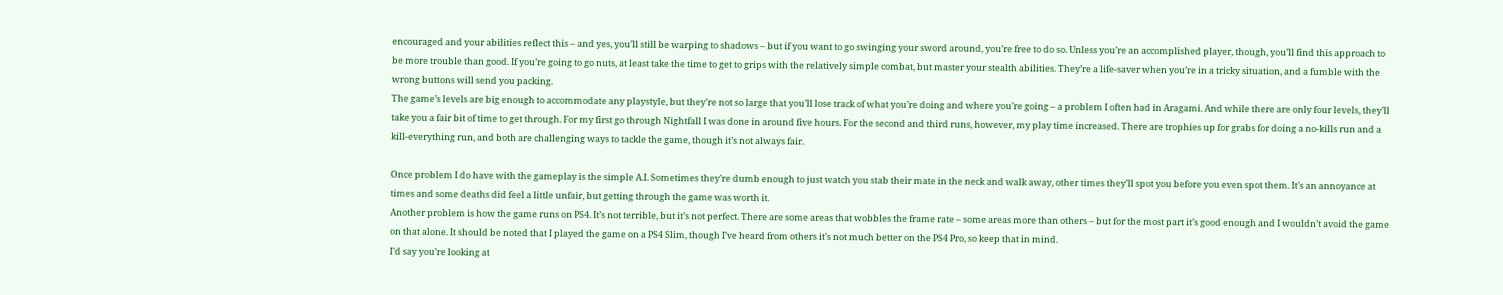encouraged and your abilities reflect this – and yes, you’ll still be warping to shadows – but if you want to go swinging your sword around, you’re free to do so. Unless you’re an accomplished player, though, you’ll find this approach to be more trouble than good. If you’re going to go nuts, at least take the time to get to grips with the relatively simple combat, but master your stealth abilities. They’re a life-saver when you’re in a tricky situation, and a fumble with the wrong buttons will send you packing.
The game’s levels are big enough to accommodate any playstyle, but they’re not so large that you’ll lose track of what you’re doing and where you’re going – a problem I often had in Aragami. And while there are only four levels, they’ll take you a fair bit of time to get through. For my first go through Nightfall I was done in around five hours. For the second and third runs, however, my play time increased. There are trophies up for grabs for doing a no-kills run and a kill-everything run, and both are challenging ways to tackle the game, though it’s not always fair.

Once problem I do have with the gameplay is the simple A.I. Sometimes they’re dumb enough to just watch you stab their mate in the neck and walk away, other times they’ll spot you before you even spot them. It’s an annoyance at times and some deaths did feel a little unfair, but getting through the game was worth it.
Another problem is how the game runs on PS4. It’s not terrible, but it’s not perfect. There are some areas that wobbles the frame rate – some areas more than others – but for the most part it’s good enough and I wouldn’t avoid the game on that alone. It should be noted that I played the game on a PS4 Slim, though I’ve heard from others it’s not much better on the PS4 Pro, so keep that in mind.
I’d say you’re looking at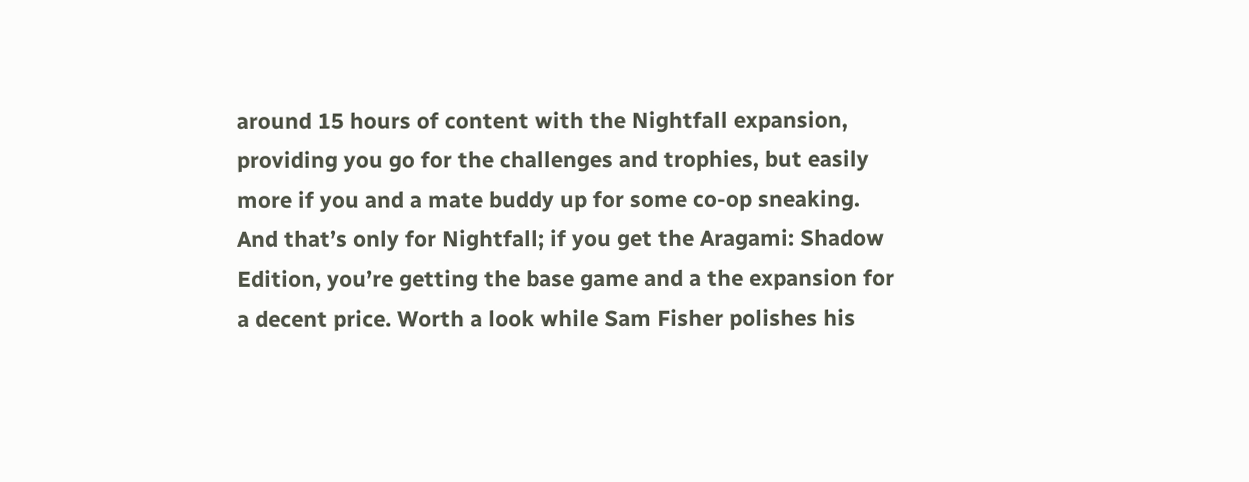around 15 hours of content with the Nightfall expansion, providing you go for the challenges and trophies, but easily more if you and a mate buddy up for some co-op sneaking. And that’s only for Nightfall; if you get the Aragami: Shadow Edition, you’re getting the base game and a the expansion for a decent price. Worth a look while Sam Fisher polishes his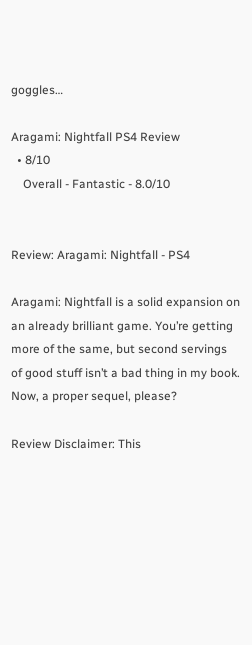goggles…

Aragami: Nightfall PS4 Review
  • 8/10
    Overall - Fantastic - 8.0/10


Review: Aragami: Nightfall - PS4

Aragami: Nightfall is a solid expansion on an already brilliant game. You’re getting more of the same, but second servings of good stuff isn’t a bad thing in my book. Now, a proper sequel, please?

Review Disclaimer: This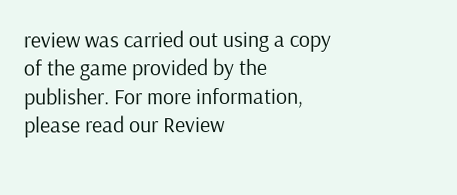review was carried out using a copy of the game provided by the publisher. For more information, please read our Review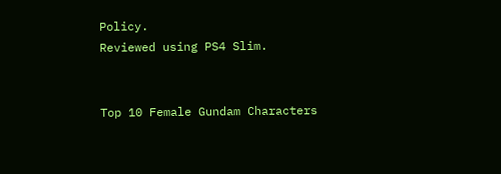Policy.
Reviewed using PS4 Slim.


Top 10 Female Gundam Characters